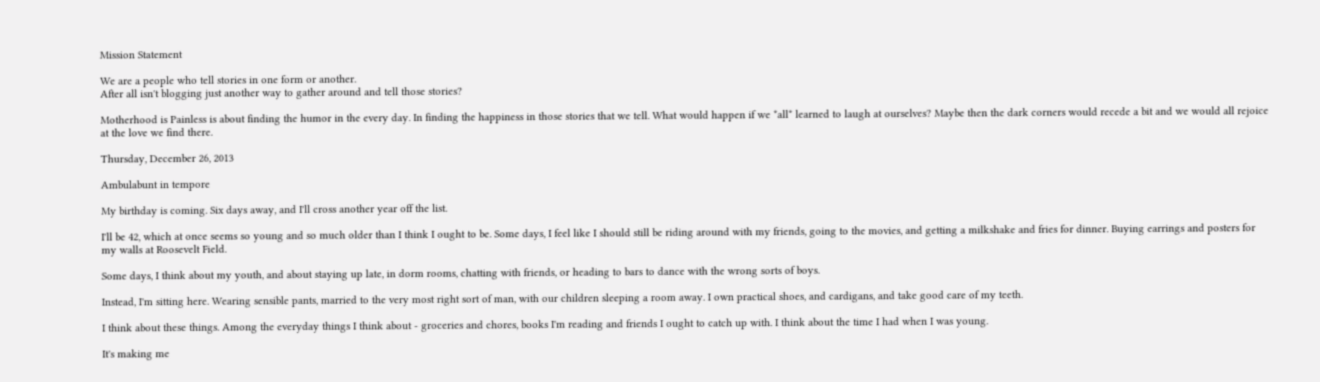Mission Statement

We are a people who tell stories in one form or another.
After all isn't blogging just another way to gather around and tell those stories?

Motherhood is Painless is about finding the humor in the every day. In finding the happiness in those stories that we tell. What would happen if we *all* learned to laugh at ourselves? Maybe then the dark corners would recede a bit and we would all rejoice at the love we find there.

Thursday, December 26, 2013

Ambulabunt in tempore

My birthday is coming. Six days away, and I'll cross another year off the list.

I'll be 42, which at once seems so young and so much older than I think I ought to be. Some days, I feel like I should still be riding around with my friends, going to the movies, and getting a milkshake and fries for dinner. Buying earrings and posters for my walls at Roosevelt Field.

Some days, I think about my youth, and about staying up late, in dorm rooms, chatting with friends, or heading to bars to dance with the wrong sorts of boys.

Instead, I'm sitting here. Wearing sensible pants, married to the very most right sort of man, with our children sleeping a room away. I own practical shoes, and cardigans, and take good care of my teeth.

I think about these things. Among the everyday things I think about - groceries and chores, books I'm reading and friends I ought to catch up with. I think about the time I had when I was young.

It's making me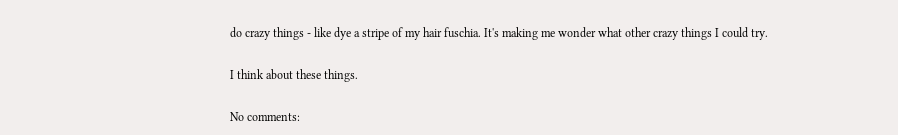do crazy things - like dye a stripe of my hair fuschia. It's making me wonder what other crazy things I could try.

I think about these things.

No comments: